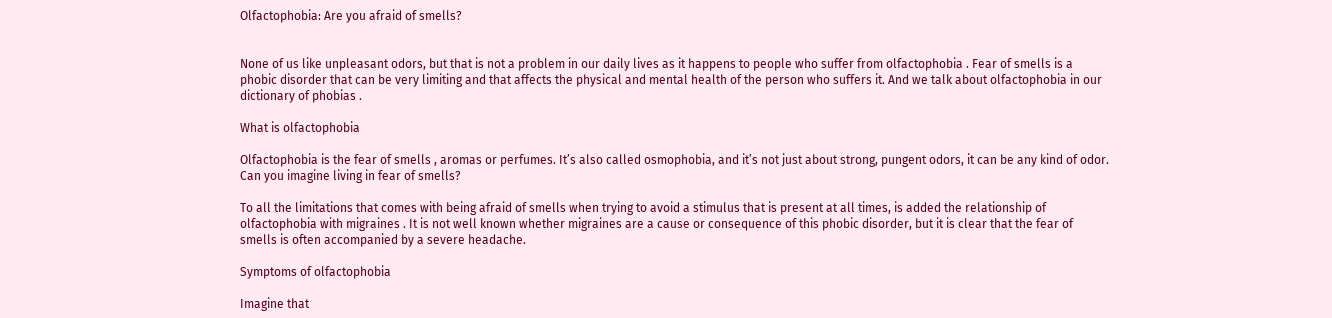Olfactophobia: Are you afraid of smells?


None of us like unpleasant odors, but that is not a problem in our daily lives as it happens to people who suffer from olfactophobia . Fear of smells is a phobic disorder that can be very limiting and that affects the physical and mental health of the person who suffers it. And we talk about olfactophobia in our dictionary of phobias .

What is olfactophobia

Olfactophobia is the fear of smells , aromas or perfumes. It’s also called osmophobia, and it’s not just about strong, pungent odors, it can be any kind of odor. Can you imagine living in fear of smells?

To all the limitations that comes with being afraid of smells when trying to avoid a stimulus that is present at all times, is added the relationship of olfactophobia with migraines . It is not well known whether migraines are a cause or consequence of this phobic disorder, but it is clear that the fear of smells is often accompanied by a severe headache.

Symptoms of olfactophobia

Imagine that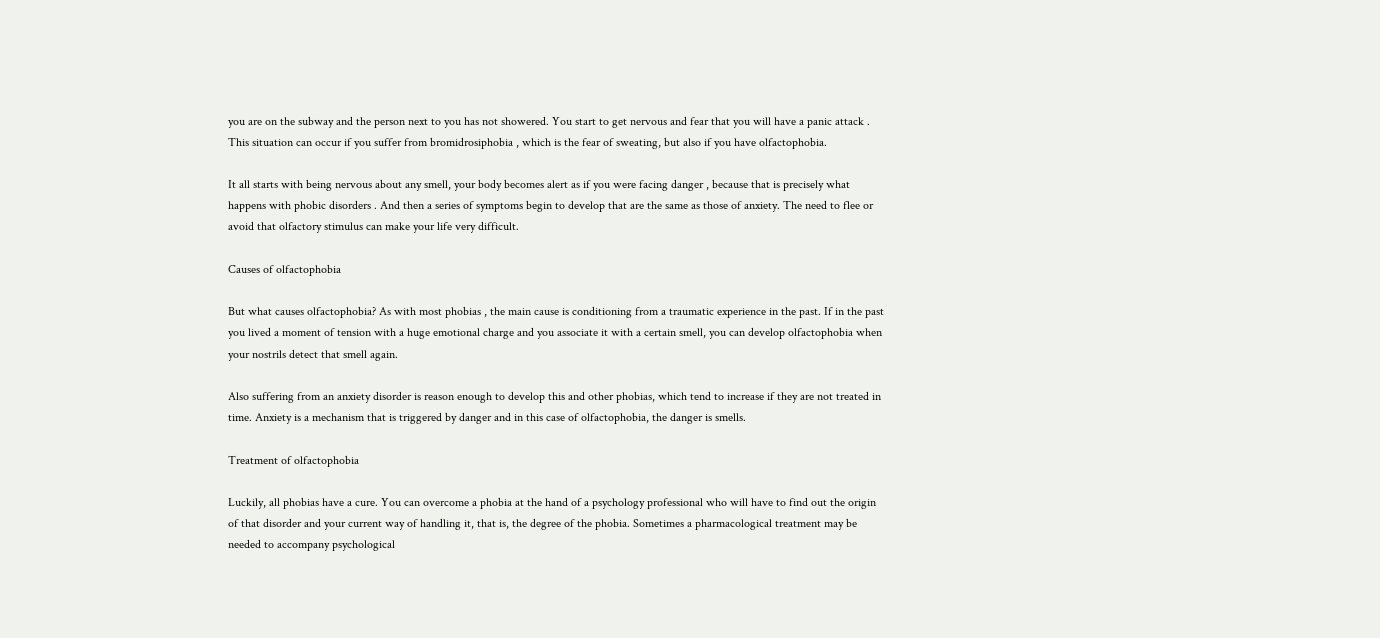you are on the subway and the person next to you has not showered. You start to get nervous and fear that you will have a panic attack . This situation can occur if you suffer from bromidrosiphobia , which is the fear of sweating, but also if you have olfactophobia.

It all starts with being nervous about any smell, your body becomes alert as if you were facing danger , because that is precisely what happens with phobic disorders . And then a series of symptoms begin to develop that are the same as those of anxiety. The need to flee or avoid that olfactory stimulus can make your life very difficult.

Causes of olfactophobia

But what causes olfactophobia? As with most phobias , the main cause is conditioning from a traumatic experience in the past. If in the past you lived a moment of tension with a huge emotional charge and you associate it with a certain smell, you can develop olfactophobia when your nostrils detect that smell again.

Also suffering from an anxiety disorder is reason enough to develop this and other phobias, which tend to increase if they are not treated in time. Anxiety is a mechanism that is triggered by danger and in this case of olfactophobia, the danger is smells.

Treatment of olfactophobia

Luckily, all phobias have a cure. You can overcome a phobia at the hand of a psychology professional who will have to find out the origin of that disorder and your current way of handling it, that is, the degree of the phobia. Sometimes a pharmacological treatment may be needed to accompany psychological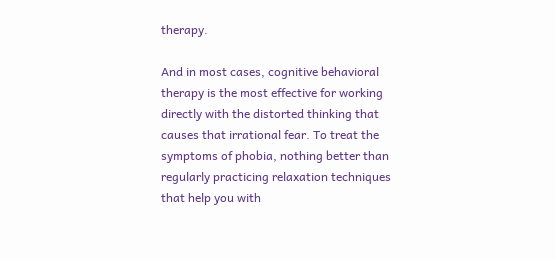therapy.

And in most cases, cognitive behavioral therapy is the most effective for working directly with the distorted thinking that causes that irrational fear. To treat the symptoms of phobia, nothing better than regularly practicing relaxation techniques that help you with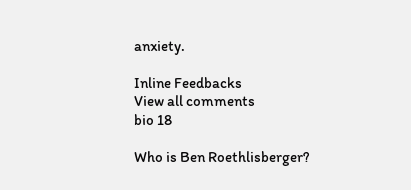anxiety.

Inline Feedbacks
View all comments
bio 18

Who is Ben Roethlisberger?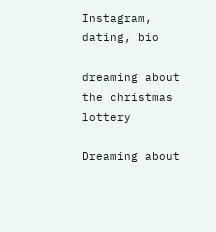Instagram, dating, bio

dreaming about the christmas lottery

Dreaming about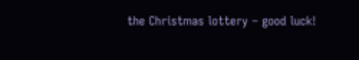the Christmas lottery – good luck!